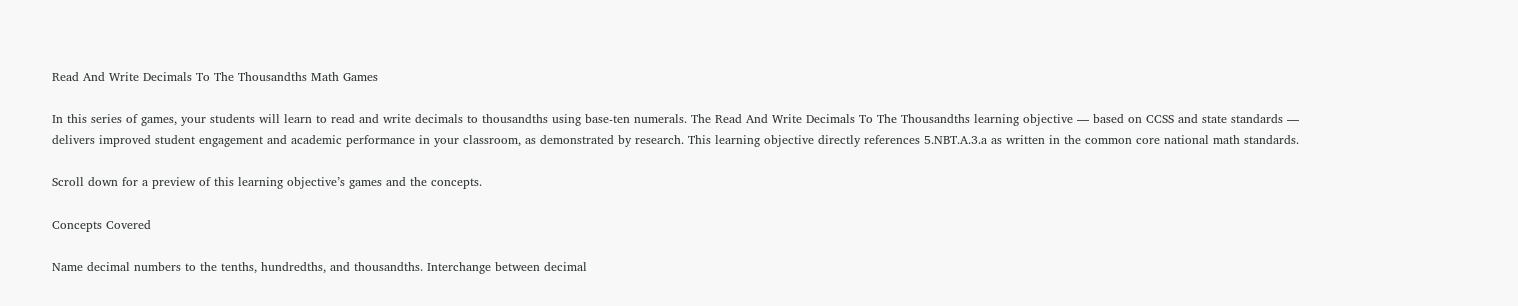Read And Write Decimals To The Thousandths Math Games

In this series of games, your students will learn to read and write decimals to thousandths using base-ten numerals. The Read And Write Decimals To The Thousandths learning objective — based on CCSS and state standards — delivers improved student engagement and academic performance in your classroom, as demonstrated by research. This learning objective directly references 5.NBT.A.3.a as written in the common core national math standards.

Scroll down for a preview of this learning objective’s games and the concepts.

Concepts Covered

Name decimal numbers to the tenths, hundredths, and thousandths. Interchange between decimal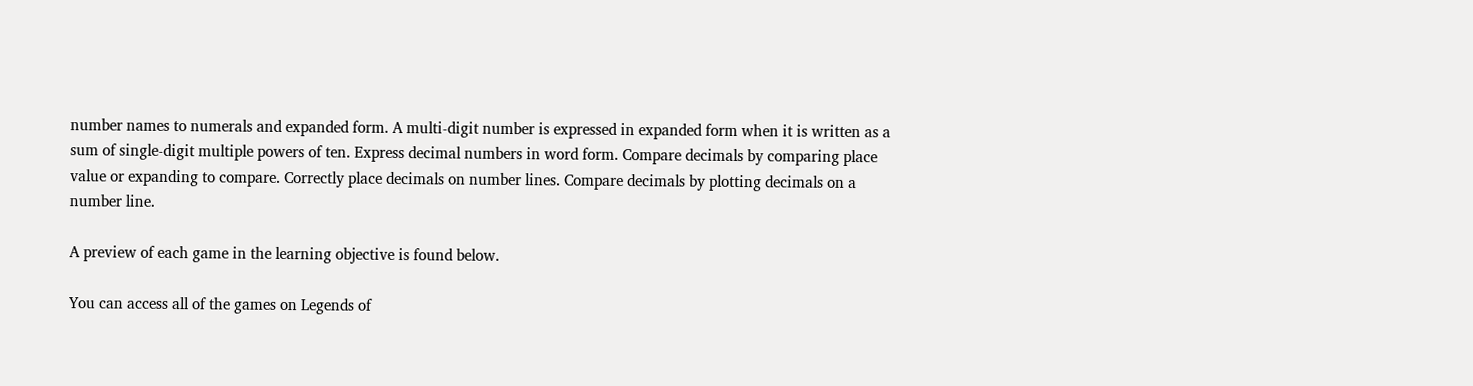number names to numerals and expanded form. A multi-digit number is expressed in expanded form when it is written as a sum of single-digit multiple powers of ten. Express decimal numbers in word form. Compare decimals by comparing place value or expanding to compare. Correctly place decimals on number lines. Compare decimals by plotting decimals on a number line.

A preview of each game in the learning objective is found below.

You can access all of the games on Legends of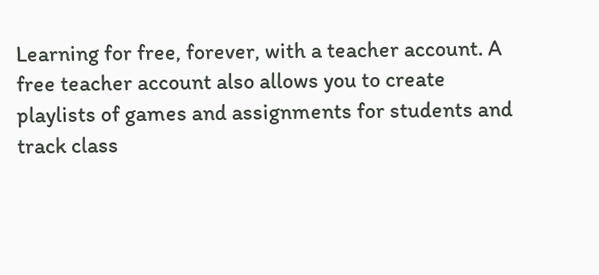Learning for free, forever, with a teacher account. A free teacher account also allows you to create playlists of games and assignments for students and track class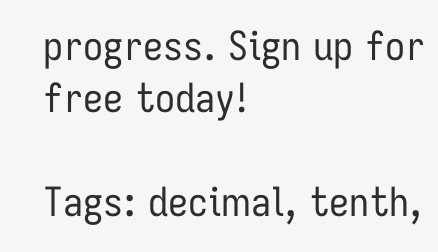progress. Sign up for free today!

Tags: decimal, tenth,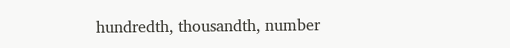hundredth, thousandth, number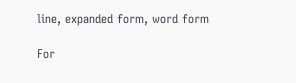line, expanded form, word form

For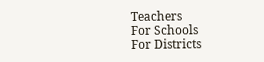Teachers
For Schools
For Districts